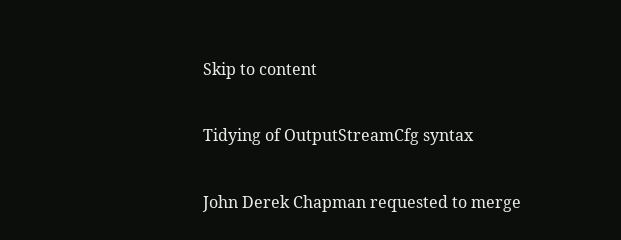Skip to content

Tidying of OutputStreamCfg syntax

John Derek Chapman requested to merge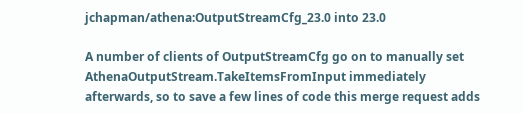jchapman/athena:OutputStreamCfg_23.0 into 23.0

A number of clients of OutputStreamCfg go on to manually set AthenaOutputStream.TakeItemsFromInput immediately afterwards, so to save a few lines of code this merge request adds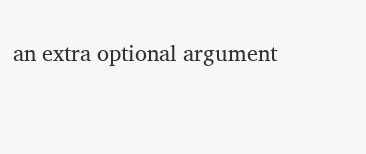an extra optional argument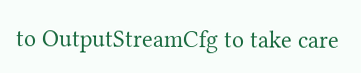to OutputStreamCfg to take care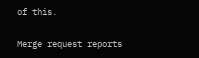of this.

Merge request reports